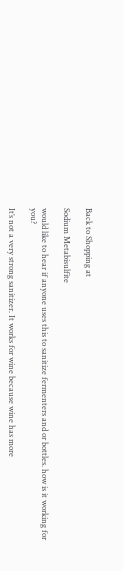Back to Shopping at

Sodium Metabisulfite

would like to hear if anyone uses this to sanitize fermenters and or bottles. how is it working for you?

It’s not a very strong sanitizer. It works for wine because wine has more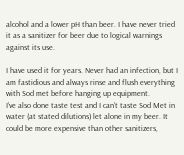alcohol and a lower pH than beer. I have never tried it as a sanitizer for beer due to logical warnings against its use.

I have used it for years. Never had an infection, but I am fastidious and always rinse and flush everything with Sod met before hanging up equipment.
I’ve also done taste test and I can’t taste Sod Met in water (at stated dilutions) let alone in my beer. It could be more expensive than other sanitizers,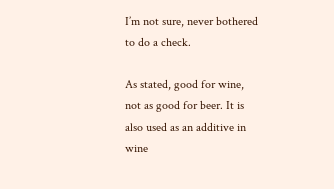I’m not sure, never bothered to do a check.

As stated, good for wine, not as good for beer. It is also used as an additive in wine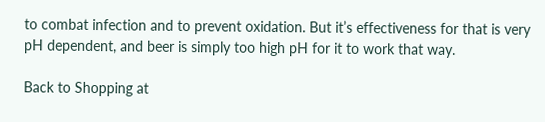to combat infection and to prevent oxidation. But it’s effectiveness for that is very pH dependent, and beer is simply too high pH for it to work that way.

Back to Shopping at